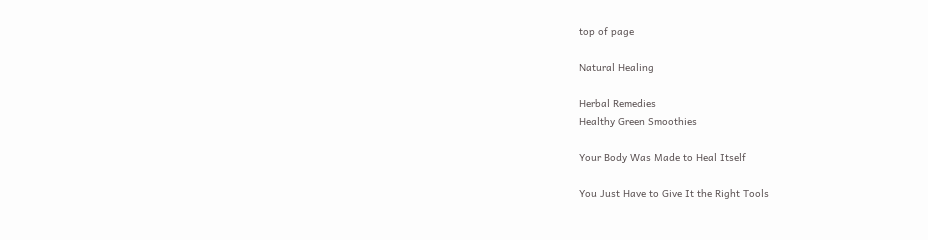top of page

Natural Healing

Herbal Remedies
Healthy Green Smoothies

Your Body Was Made to Heal Itself

You Just Have to Give It the Right Tools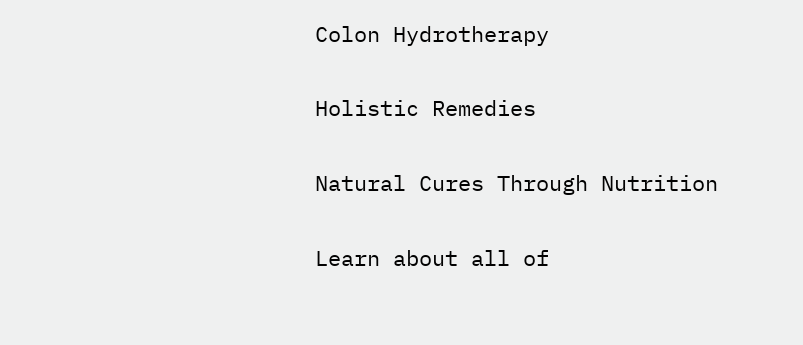Colon Hydrotherapy

Holistic Remedies

Natural Cures Through Nutrition

Learn about all of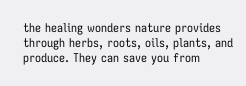the healing wonders nature provides through herbs, roots, oils, plants, and produce. They can save you from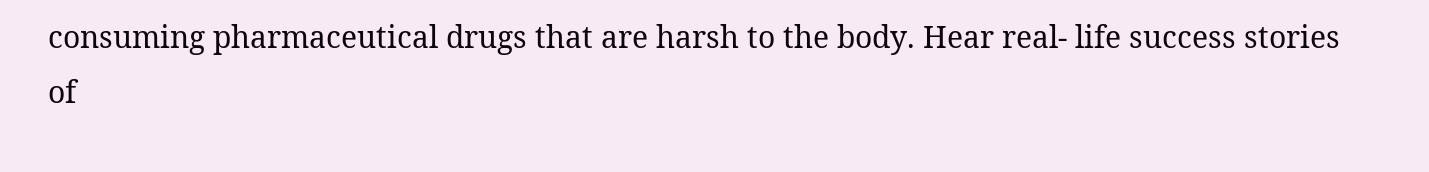consuming pharmaceutical drugs that are harsh to the body. Hear real- life success stories of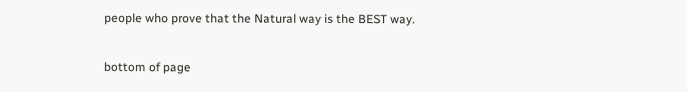people who prove that the Natural way is the BEST way.

bottom of page